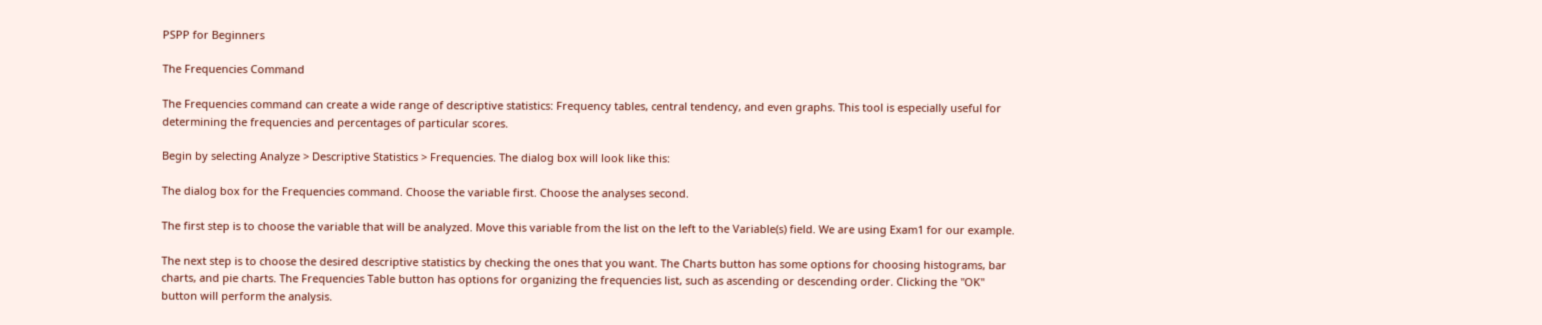PSPP for Beginners

The Frequencies Command

The Frequencies command can create a wide range of descriptive statistics: Frequency tables, central tendency, and even graphs. This tool is especially useful for determining the frequencies and percentages of particular scores.

Begin by selecting Analyze > Descriptive Statistics > Frequencies. The dialog box will look like this:

The dialog box for the Frequencies command. Choose the variable first. Choose the analyses second.

The first step is to choose the variable that will be analyzed. Move this variable from the list on the left to the Variable(s) field. We are using Exam1 for our example.

The next step is to choose the desired descriptive statistics by checking the ones that you want. The Charts button has some options for choosing histograms, bar charts, and pie charts. The Frequencies Table button has options for organizing the frequencies list, such as ascending or descending order. Clicking the "OK" button will perform the analysis.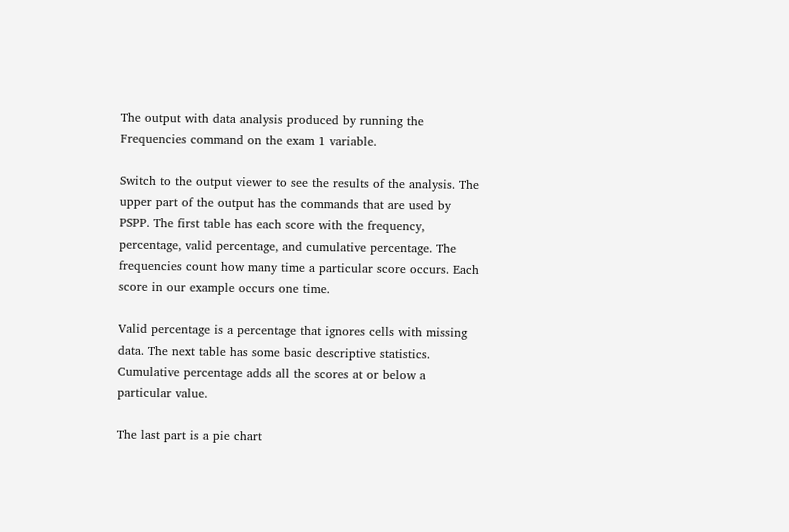The output with data analysis produced by running the Frequencies command on the exam 1 variable.

Switch to the output viewer to see the results of the analysis. The upper part of the output has the commands that are used by PSPP. The first table has each score with the frequency, percentage, valid percentage, and cumulative percentage. The frequencies count how many time a particular score occurs. Each score in our example occurs one time.

Valid percentage is a percentage that ignores cells with missing data. The next table has some basic descriptive statistics. Cumulative percentage adds all the scores at or below a particular value.

The last part is a pie chart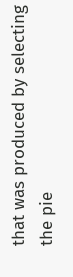that was produced by selecting the pie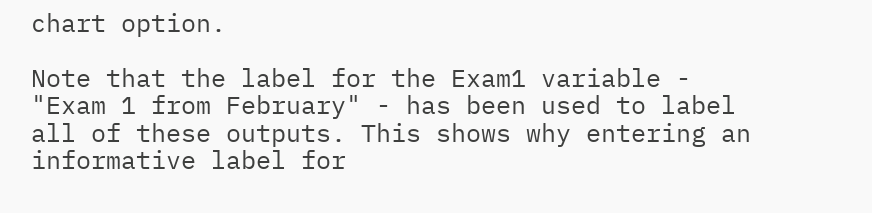chart option.

Note that the label for the Exam1 variable - "Exam 1 from February" - has been used to label all of these outputs. This shows why entering an informative label for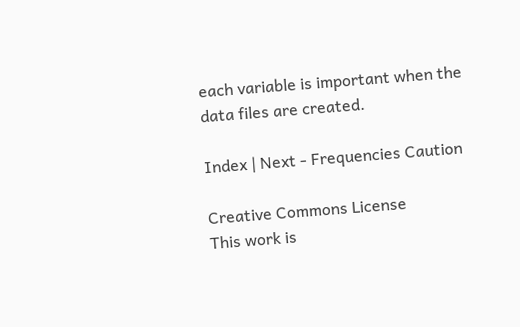each variable is important when the data files are created.

Index | Next - Frequencies Caution

Creative Commons License
This work is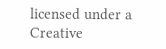licensed under a Creative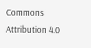Commons Attribution 4.0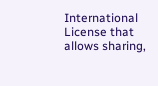International License that allows sharing,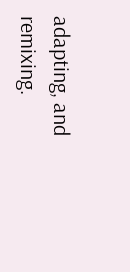adapting, and remixing.